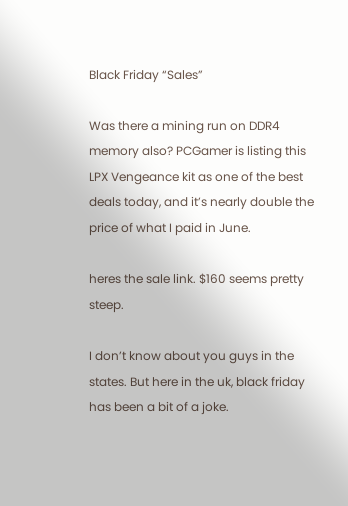Black Friday “Sales”

Was there a mining run on DDR4 memory also? PCGamer is listing this LPX Vengeance kit as one of the best deals today, and it’s nearly double the price of what I paid in June.

heres the sale link. $160 seems pretty steep.

I don’t know about you guys in the states. But here in the uk, black friday has been a bit of a joke.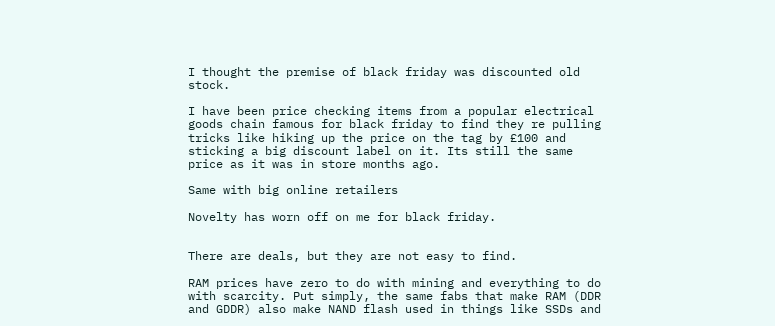I thought the premise of black friday was discounted old stock.

I have been price checking items from a popular electrical goods chain famous for black friday to find they re pulling tricks like hiking up the price on the tag by £100 and sticking a big discount label on it. Its still the same price as it was in store months ago.

Same with big online retailers

Novelty has worn off on me for black friday.


There are deals, but they are not easy to find.

RAM prices have zero to do with mining and everything to do with scarcity. Put simply, the same fabs that make RAM (DDR and GDDR) also make NAND flash used in things like SSDs and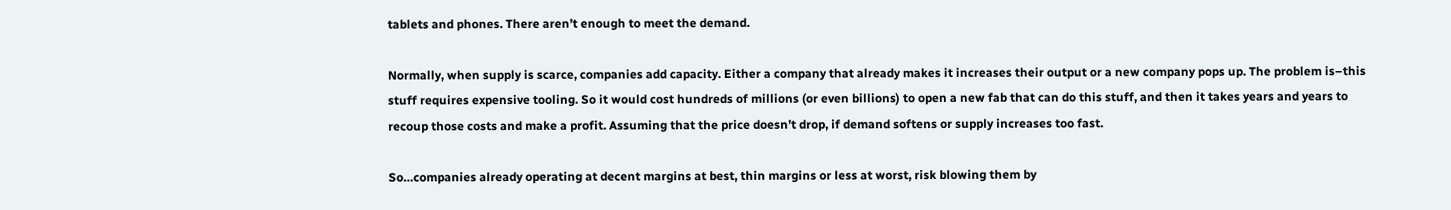tablets and phones. There aren’t enough to meet the demand.

Normally, when supply is scarce, companies add capacity. Either a company that already makes it increases their output or a new company pops up. The problem is–this stuff requires expensive tooling. So it would cost hundreds of millions (or even billions) to open a new fab that can do this stuff, and then it takes years and years to recoup those costs and make a profit. Assuming that the price doesn’t drop, if demand softens or supply increases too fast.

So…companies already operating at decent margins at best, thin margins or less at worst, risk blowing them by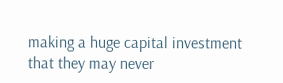making a huge capital investment that they may never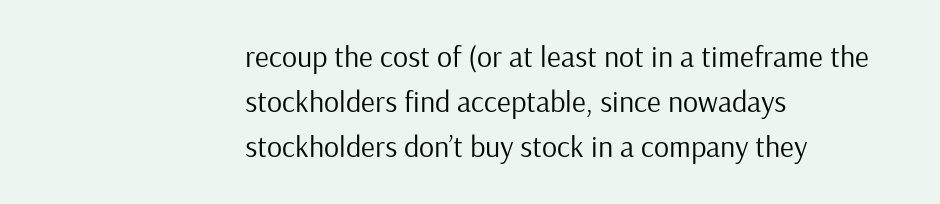recoup the cost of (or at least not in a timeframe the stockholders find acceptable, since nowadays stockholders don’t buy stock in a company they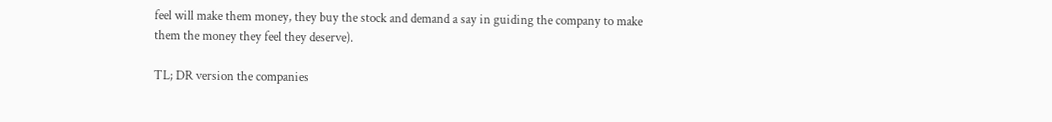feel will make them money, they buy the stock and demand a say in guiding the company to make them the money they feel they deserve).

TL; DR version the companies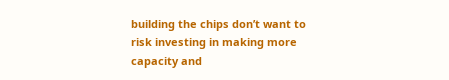building the chips don’t want to risk investing in making more capacity and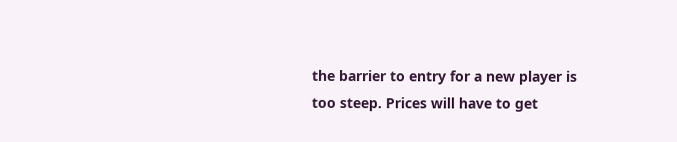the barrier to entry for a new player is too steep. Prices will have to get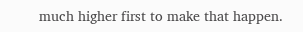much higher first to make that happen.